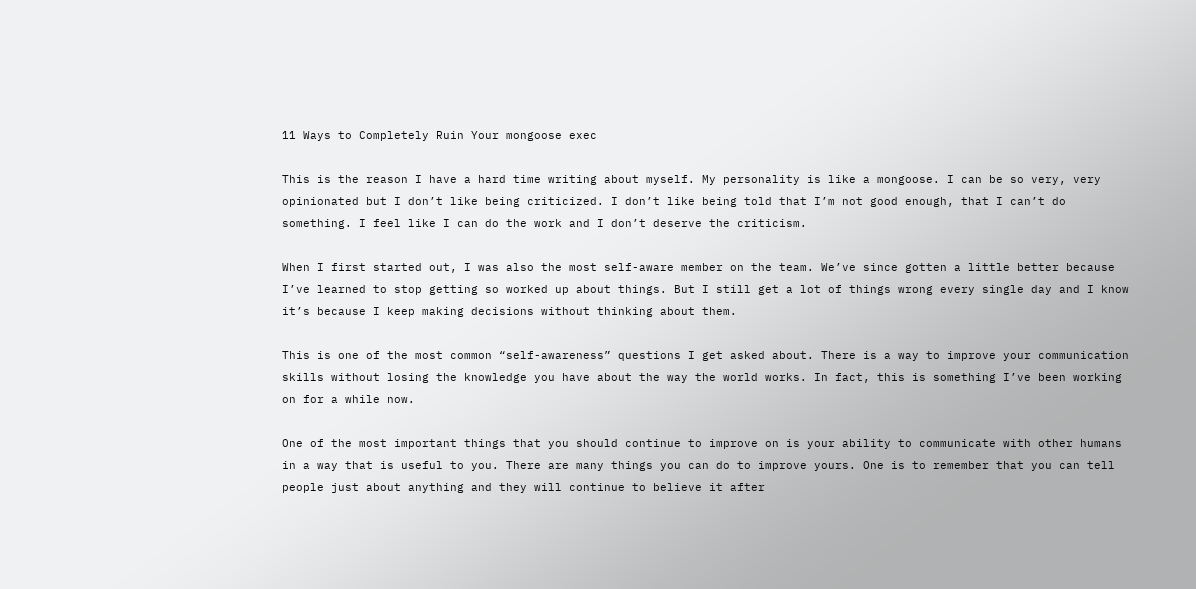11 Ways to Completely Ruin Your mongoose exec

This is the reason I have a hard time writing about myself. My personality is like a mongoose. I can be so very, very opinionated but I don’t like being criticized. I don’t like being told that I’m not good enough, that I can’t do something. I feel like I can do the work and I don’t deserve the criticism.

When I first started out, I was also the most self-aware member on the team. We’ve since gotten a little better because I’ve learned to stop getting so worked up about things. But I still get a lot of things wrong every single day and I know it’s because I keep making decisions without thinking about them.

This is one of the most common “self-awareness” questions I get asked about. There is a way to improve your communication skills without losing the knowledge you have about the way the world works. In fact, this is something I’ve been working on for a while now.

One of the most important things that you should continue to improve on is your ability to communicate with other humans in a way that is useful to you. There are many things you can do to improve yours. One is to remember that you can tell people just about anything and they will continue to believe it after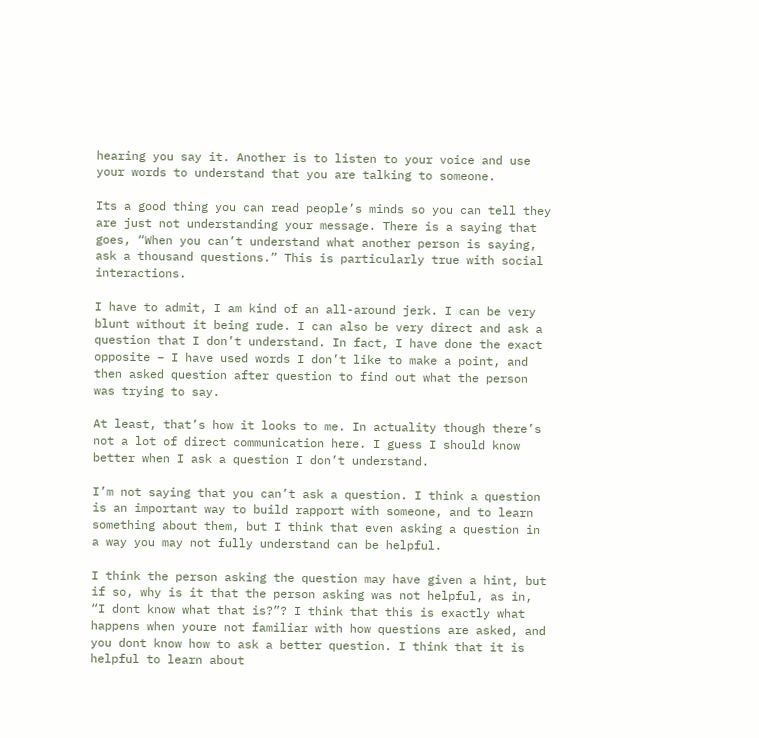hearing you say it. Another is to listen to your voice and use your words to understand that you are talking to someone.

Its a good thing you can read people’s minds so you can tell they are just not understanding your message. There is a saying that goes, “When you can’t understand what another person is saying, ask a thousand questions.” This is particularly true with social interactions.

I have to admit, I am kind of an all-around jerk. I can be very blunt without it being rude. I can also be very direct and ask a question that I don’t understand. In fact, I have done the exact opposite – I have used words I don’t like to make a point, and then asked question after question to find out what the person was trying to say.

At least, that’s how it looks to me. In actuality though there’s not a lot of direct communication here. I guess I should know better when I ask a question I don’t understand.

I’m not saying that you can’t ask a question. I think a question is an important way to build rapport with someone, and to learn something about them, but I think that even asking a question in a way you may not fully understand can be helpful.

I think the person asking the question may have given a hint, but if so, why is it that the person asking was not helpful, as in, “I dont know what that is?”? I think that this is exactly what happens when youre not familiar with how questions are asked, and you dont know how to ask a better question. I think that it is helpful to learn about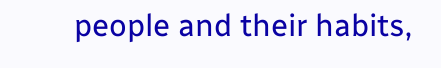people and their habits,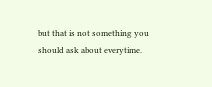but that is not something you should ask about everytime.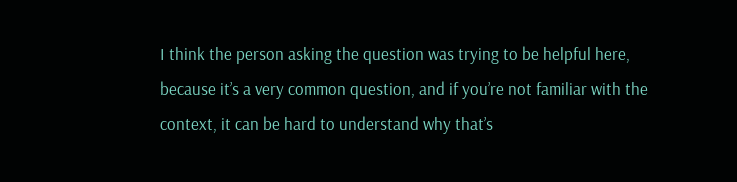I think the person asking the question was trying to be helpful here, because it’s a very common question, and if you’re not familiar with the context, it can be hard to understand why that’s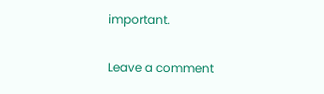important.

Leave a comment